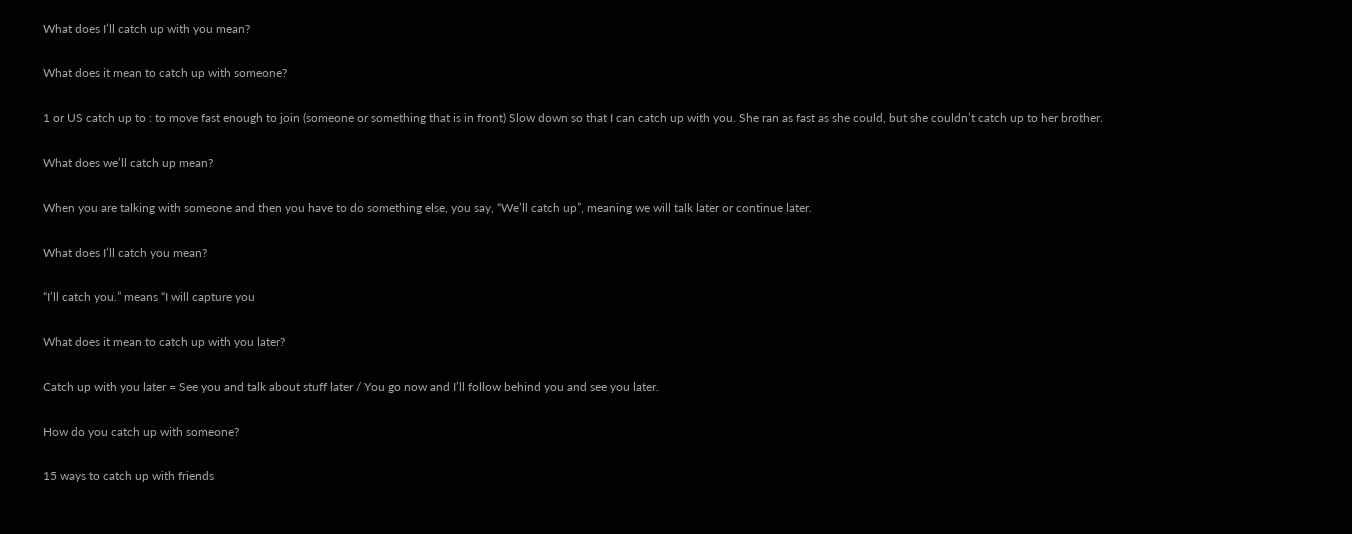What does I’ll catch up with you mean?

What does it mean to catch up with someone?

1 or US catch up to : to move fast enough to join (someone or something that is in front) Slow down so that I can catch up with you. She ran as fast as she could, but she couldn’t catch up to her brother.

What does we’ll catch up mean?

When you are talking with someone and then you have to do something else, you say, “We’ll catch up”, meaning we will talk later or continue later.

What does I’ll catch you mean?

“I’ll catch you.” means “I will capture you

What does it mean to catch up with you later?

Catch up with you later = See you and talk about stuff later / You go now and I’ll follow behind you and see you later.

How do you catch up with someone?

15 ways to catch up with friends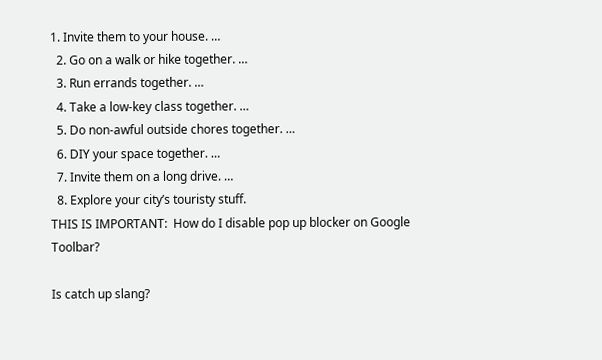1. Invite them to your house. …
  2. Go on a walk or hike together. …
  3. Run errands together. …
  4. Take a low-key class together. …
  5. Do non-awful outside chores together. …
  6. DIY your space together. …
  7. Invite them on a long drive. …
  8. Explore your city’s touristy stuff.
THIS IS IMPORTANT:  How do I disable pop up blocker on Google Toolbar?

Is catch up slang?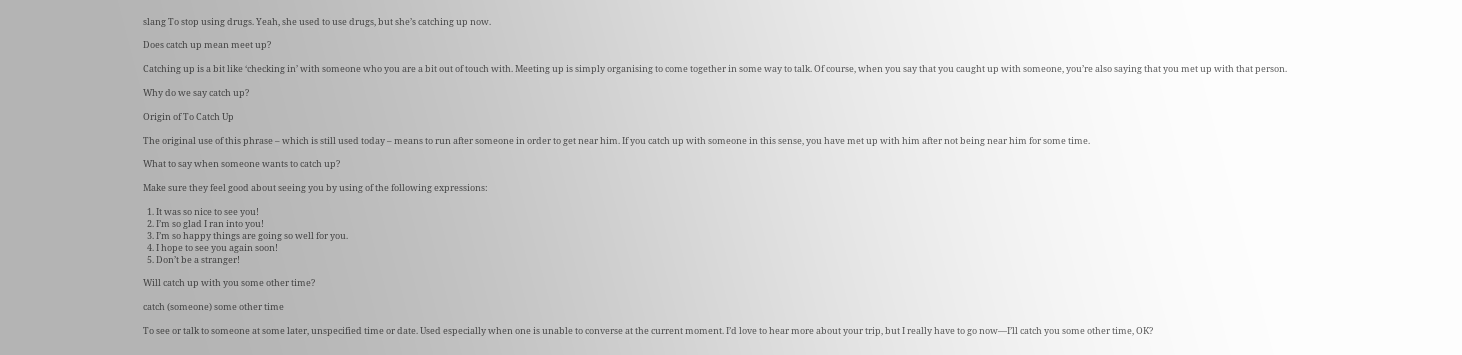slang To stop using drugs. Yeah, she used to use drugs, but she’s catching up now.

Does catch up mean meet up?

Catching up is a bit like ‘checking in’ with someone who you are a bit out of touch with. Meeting up is simply organising to come together in some way to talk. Of course, when you say that you caught up with someone, you’re also saying that you met up with that person.

Why do we say catch up?

Origin of To Catch Up

The original use of this phrase – which is still used today – means to run after someone in order to get near him. If you catch up with someone in this sense, you have met up with him after not being near him for some time.

What to say when someone wants to catch up?

Make sure they feel good about seeing you by using of the following expressions:

  1. It was so nice to see you!
  2. I’m so glad I ran into you!
  3. I’m so happy things are going so well for you.
  4. I hope to see you again soon!
  5. Don’t be a stranger!

Will catch up with you some other time?

catch (someone) some other time

To see or talk to someone at some later, unspecified time or date. Used especially when one is unable to converse at the current moment. I’d love to hear more about your trip, but I really have to go now—I’ll catch you some other time, OK?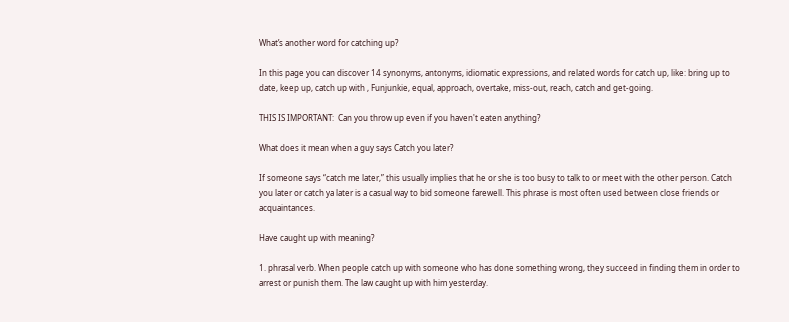What’s another word for catching up?

In this page you can discover 14 synonyms, antonyms, idiomatic expressions, and related words for catch up, like: bring up to date, keep up, catch up with , Funjunkie, equal, approach, overtake, miss-out, reach, catch and get-going.

THIS IS IMPORTANT:  Can you throw up even if you haven't eaten anything?

What does it mean when a guy says Catch you later?

If someone says “catch me later,” this usually implies that he or she is too busy to talk to or meet with the other person. Catch you later or catch ya later is a casual way to bid someone farewell. This phrase is most often used between close friends or acquaintances.

Have caught up with meaning?

1. phrasal verb. When people catch up with someone who has done something wrong, they succeed in finding them in order to arrest or punish them. The law caught up with him yesterday.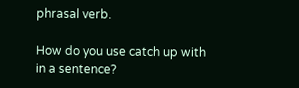phrasal verb.

How do you use catch up with in a sentence?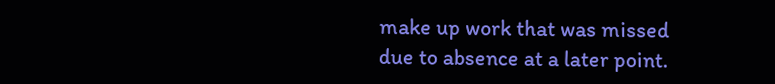make up work that was missed due to absence at a later point.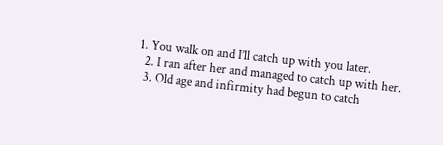1. You walk on and I’ll catch up with you later.
  2. I ran after her and managed to catch up with her.
  3. Old age and infirmity had begun to catch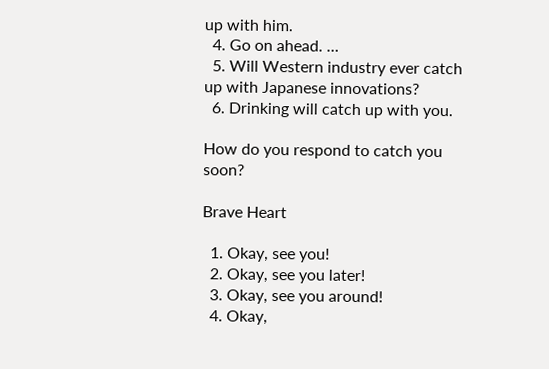up with him.
  4. Go on ahead. …
  5. Will Western industry ever catch up with Japanese innovations?
  6. Drinking will catch up with you.

How do you respond to catch you soon?

Brave Heart

  1. Okay, see you!
  2. Okay, see you later!
  3. Okay, see you around!
  4. Okay,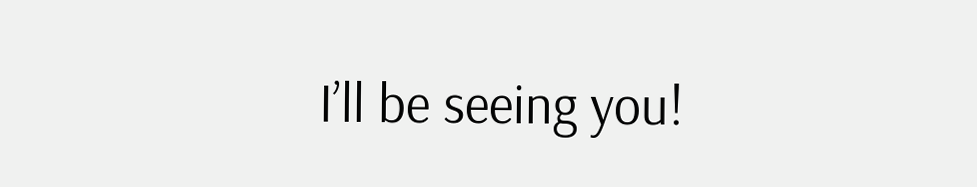I’ll be seeing you!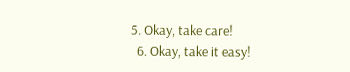5. Okay, take care!
  6. Okay, take it easy!